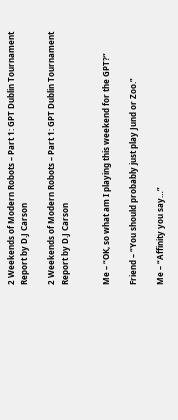2 Weekends of Modern Robots – Part 1: GPT Dublin Tournament Report by D.J Carson

2 Weekends of Modern Robots – Part 1: GPT Dublin Tournament Report by D.J Carson


Me – “OK, so what am I playing this weekend for the GPT?”

Friend – “You should probably just play Jund or Zoo.”

Me – “Affinity you say…”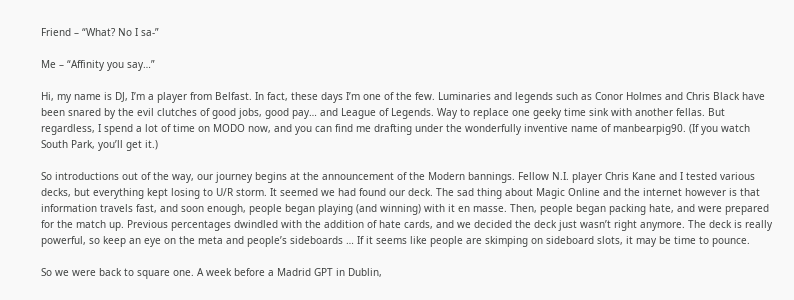Friend – “What? No I sa-”

Me – “Affinity you say…”

Hi, my name is DJ, I’m a player from Belfast. In fact, these days I’m one of the few. Luminaries and legends such as Conor Holmes and Chris Black have been snared by the evil clutches of good jobs, good pay… and League of Legends. Way to replace one geeky time sink with another fellas. But regardless, I spend a lot of time on MODO now, and you can find me drafting under the wonderfully inventive name of manbearpig90. (If you watch South Park, you’ll get it.)

So introductions out of the way, our journey begins at the announcement of the Modern bannings. Fellow N.I. player Chris Kane and I tested various decks, but everything kept losing to U/R storm. It seemed we had found our deck. The sad thing about Magic Online and the internet however is that information travels fast, and soon enough, people began playing (and winning) with it en masse. Then, people began packing hate, and were prepared for the match up. Previous percentages dwindled with the addition of hate cards, and we decided the deck just wasn’t right anymore. The deck is really powerful, so keep an eye on the meta and people’s sideboards … If it seems like people are skimping on sideboard slots, it may be time to pounce.

So we were back to square one. A week before a Madrid GPT in Dublin,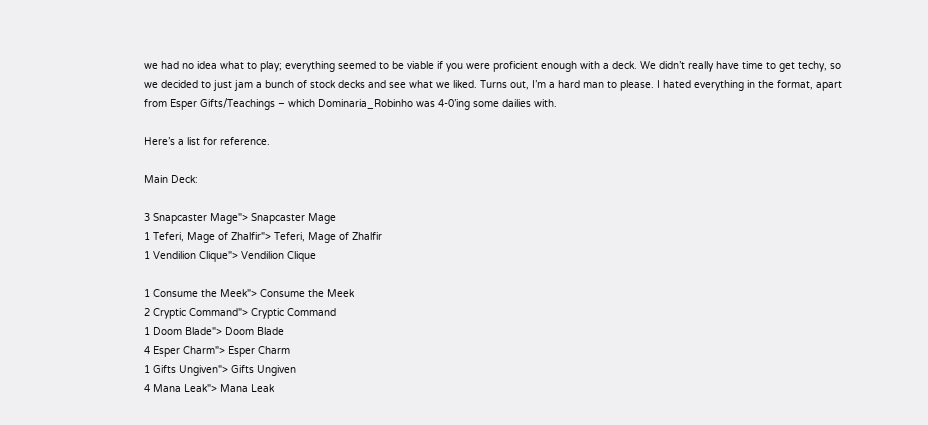we had no idea what to play; everything seemed to be viable if you were proficient enough with a deck. We didn’t really have time to get techy, so we decided to just jam a bunch of stock decks and see what we liked. Turns out, I’m a hard man to please. I hated everything in the format, apart from Esper Gifts/Teachings – which Dominaria_Robinho was 4-0’ing some dailies with.

Here’s a list for reference.

Main Deck:

3 Snapcaster Mage"> Snapcaster Mage
1 Teferi, Mage of Zhalfir"> Teferi, Mage of Zhalfir
1 Vendilion Clique"> Vendilion Clique

1 Consume the Meek"> Consume the Meek
2 Cryptic Command"> Cryptic Command
1 Doom Blade"> Doom Blade
4 Esper Charm"> Esper Charm
1 Gifts Ungiven"> Gifts Ungiven
4 Mana Leak"> Mana Leak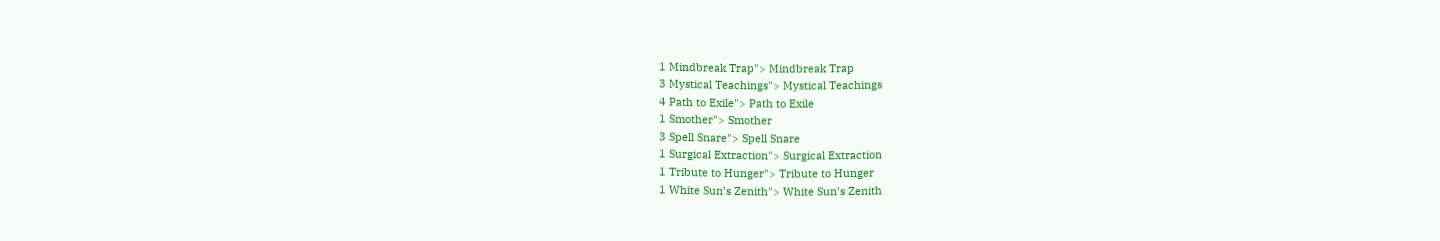1 Mindbreak Trap"> Mindbreak Trap
3 Mystical Teachings"> Mystical Teachings
4 Path to Exile"> Path to Exile
1 Smother"> Smother
3 Spell Snare"> Spell Snare
1 Surgical Extraction"> Surgical Extraction
1 Tribute to Hunger"> Tribute to Hunger
1 White Sun’s Zenith"> White Sun’s Zenith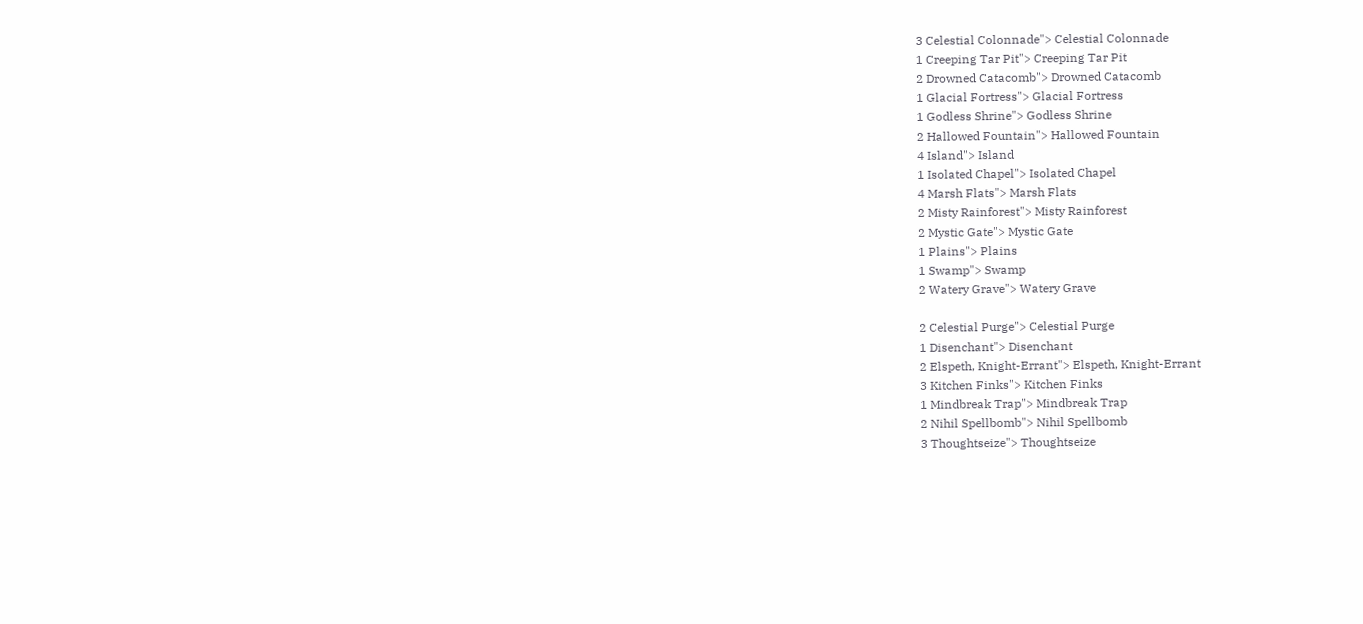3 Celestial Colonnade"> Celestial Colonnade
1 Creeping Tar Pit"> Creeping Tar Pit
2 Drowned Catacomb"> Drowned Catacomb
1 Glacial Fortress"> Glacial Fortress
1 Godless Shrine"> Godless Shrine
2 Hallowed Fountain"> Hallowed Fountain
4 Island"> Island
1 Isolated Chapel"> Isolated Chapel
4 Marsh Flats"> Marsh Flats
2 Misty Rainforest"> Misty Rainforest
2 Mystic Gate"> Mystic Gate
1 Plains"> Plains
1 Swamp"> Swamp
2 Watery Grave"> Watery Grave

2 Celestial Purge"> Celestial Purge
1 Disenchant"> Disenchant
2 Elspeth, Knight-Errant"> Elspeth, Knight-Errant
3 Kitchen Finks"> Kitchen Finks
1 Mindbreak Trap"> Mindbreak Trap
2 Nihil Spellbomb"> Nihil Spellbomb
3 Thoughtseize"> Thoughtseize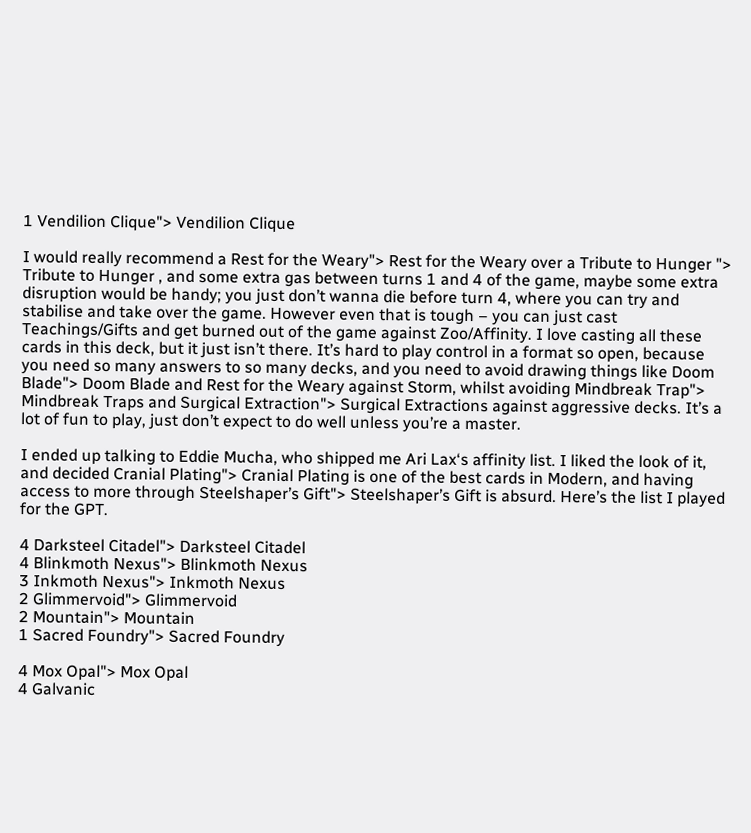1 Vendilion Clique"> Vendilion Clique

I would really recommend a Rest for the Weary"> Rest for the Weary over a Tribute to Hunger "> Tribute to Hunger , and some extra gas between turns 1 and 4 of the game, maybe some extra disruption would be handy; you just don’t wanna die before turn 4, where you can try and stabilise and take over the game. However even that is tough – you can just cast Teachings/Gifts and get burned out of the game against Zoo/Affinity. I love casting all these cards in this deck, but it just isn’t there. It’s hard to play control in a format so open, because you need so many answers to so many decks, and you need to avoid drawing things like Doom Blade"> Doom Blade and Rest for the Weary against Storm, whilst avoiding Mindbreak Trap"> Mindbreak Traps and Surgical Extraction"> Surgical Extractions against aggressive decks. It’s a lot of fun to play, just don’t expect to do well unless you’re a master.

I ended up talking to Eddie Mucha, who shipped me Ari Lax‘s affinity list. I liked the look of it, and decided Cranial Plating"> Cranial Plating is one of the best cards in Modern, and having access to more through Steelshaper’s Gift"> Steelshaper’s Gift is absurd. Here’s the list I played for the GPT.

4 Darksteel Citadel"> Darksteel Citadel
4 Blinkmoth Nexus"> Blinkmoth Nexus
3 Inkmoth Nexus"> Inkmoth Nexus
2 Glimmervoid"> Glimmervoid
2 Mountain"> Mountain
1 Sacred Foundry"> Sacred Foundry

4 Mox Opal"> Mox Opal
4 Galvanic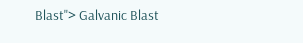Blast"> Galvanic Blast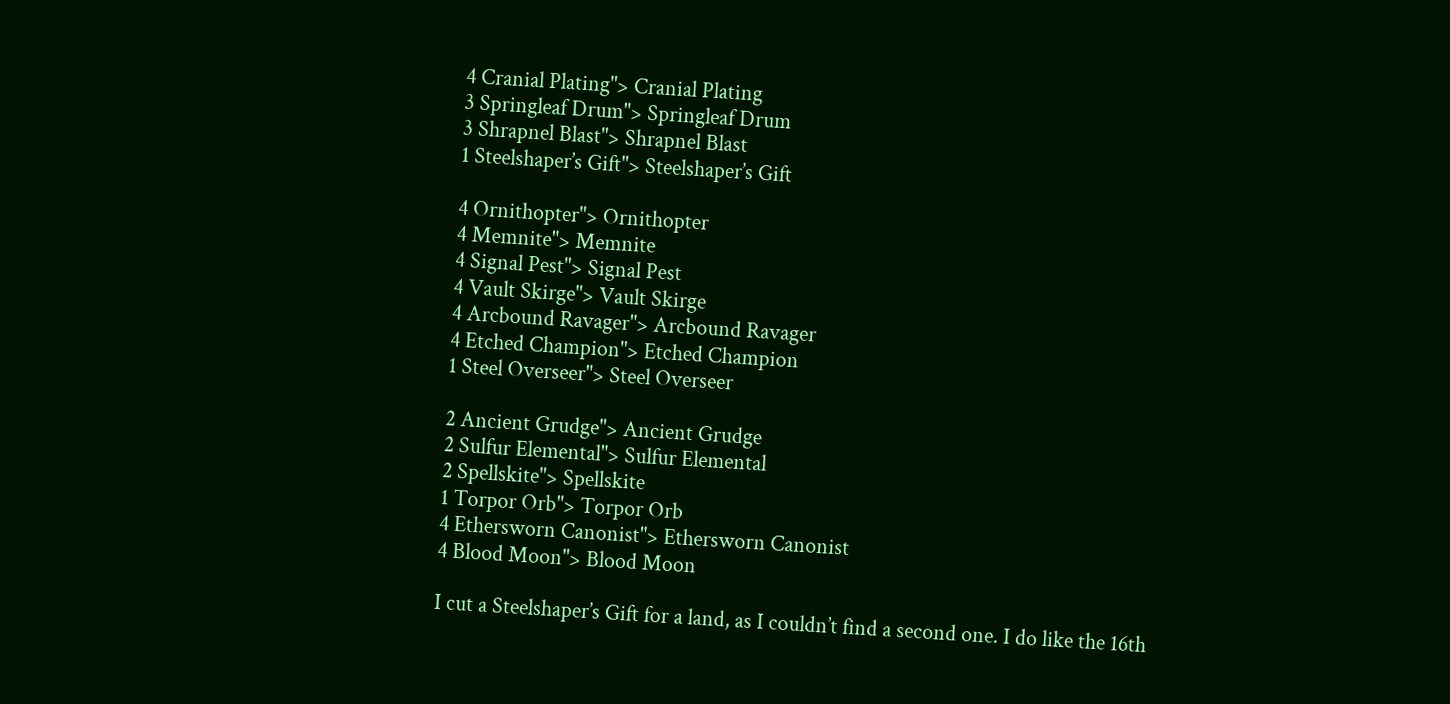4 Cranial Plating"> Cranial Plating
3 Springleaf Drum"> Springleaf Drum
3 Shrapnel Blast"> Shrapnel Blast
1 Steelshaper’s Gift"> Steelshaper’s Gift

4 Ornithopter"> Ornithopter
4 Memnite"> Memnite
4 Signal Pest"> Signal Pest
4 Vault Skirge"> Vault Skirge
4 Arcbound Ravager"> Arcbound Ravager
4 Etched Champion"> Etched Champion
1 Steel Overseer"> Steel Overseer

2 Ancient Grudge"> Ancient Grudge
2 Sulfur Elemental"> Sulfur Elemental
2 Spellskite"> Spellskite
1 Torpor Orb"> Torpor Orb
4 Ethersworn Canonist"> Ethersworn Canonist
4 Blood Moon"> Blood Moon

I cut a Steelshaper’s Gift for a land, as I couldn’t find a second one. I do like the 16th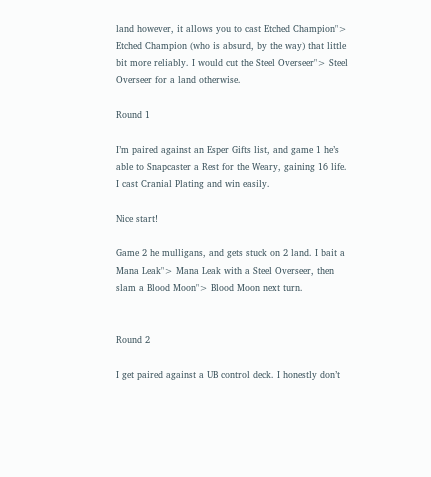land however, it allows you to cast Etched Champion"> Etched Champion (who is absurd, by the way) that little bit more reliably. I would cut the Steel Overseer"> Steel Overseer for a land otherwise.

Round 1

I’m paired against an Esper Gifts list, and game 1 he’s able to Snapcaster a Rest for the Weary, gaining 16 life. I cast Cranial Plating and win easily.

Nice start!

Game 2 he mulligans, and gets stuck on 2 land. I bait a Mana Leak"> Mana Leak with a Steel Overseer, then slam a Blood Moon"> Blood Moon next turn.


Round 2

I get paired against a UB control deck. I honestly don’t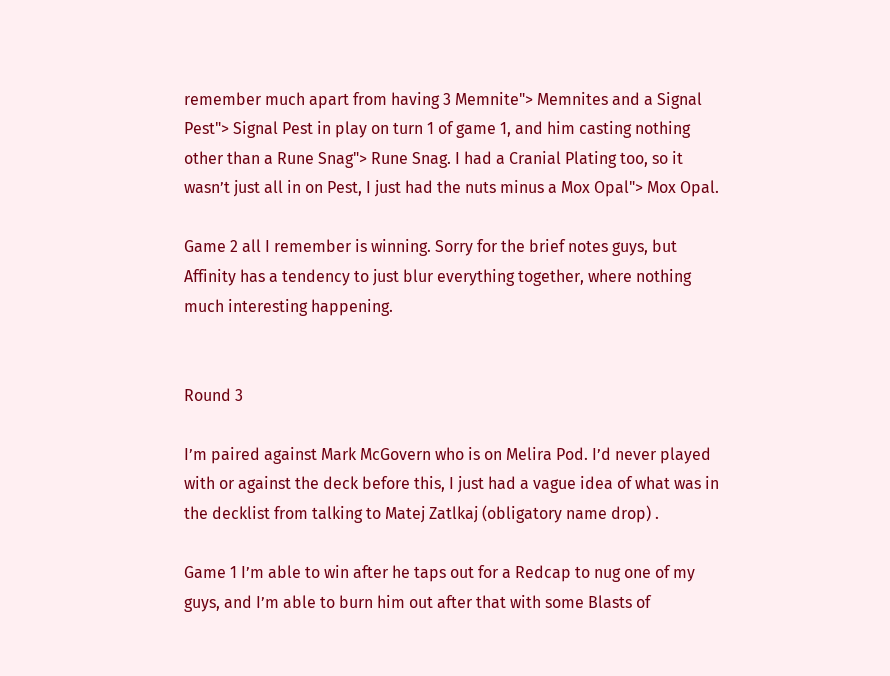remember much apart from having 3 Memnite"> Memnites and a Signal Pest"> Signal Pest in play on turn 1 of game 1, and him casting nothing other than a Rune Snag"> Rune Snag. I had a Cranial Plating too, so it wasn’t just all in on Pest, I just had the nuts minus a Mox Opal"> Mox Opal.

Game 2 all I remember is winning. Sorry for the brief notes guys, but Affinity has a tendency to just blur everything together, where nothing much interesting happening.


Round 3

I’m paired against Mark McGovern who is on Melira Pod. I’d never played with or against the deck before this, I just had a vague idea of what was in the decklist from talking to Matej Zatlkaj (obligatory name drop) .

Game 1 I’m able to win after he taps out for a Redcap to nug one of my guys, and I’m able to burn him out after that with some Blasts of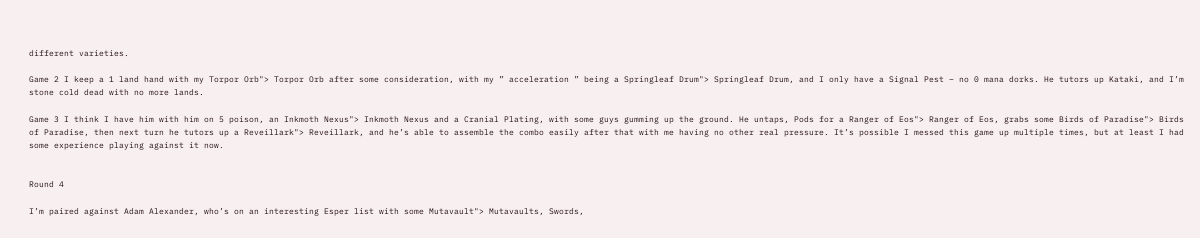different varieties.

Game 2 I keep a 1 land hand with my Torpor Orb"> Torpor Orb after some consideration, with my ” acceleration ” being a Springleaf Drum"> Springleaf Drum, and I only have a Signal Pest – no 0 mana dorks. He tutors up Kataki, and I’m stone cold dead with no more lands.

Game 3 I think I have him with him on 5 poison, an Inkmoth Nexus"> Inkmoth Nexus and a Cranial Plating, with some guys gumming up the ground. He untaps, Pods for a Ranger of Eos"> Ranger of Eos, grabs some Birds of Paradise"> Birds of Paradise, then next turn he tutors up a Reveillark"> Reveillark, and he’s able to assemble the combo easily after that with me having no other real pressure. It’s possible I messed this game up multiple times, but at least I had some experience playing against it now.


Round 4

I’m paired against Adam Alexander, who’s on an interesting Esper list with some Mutavault"> Mutavaults, Swords,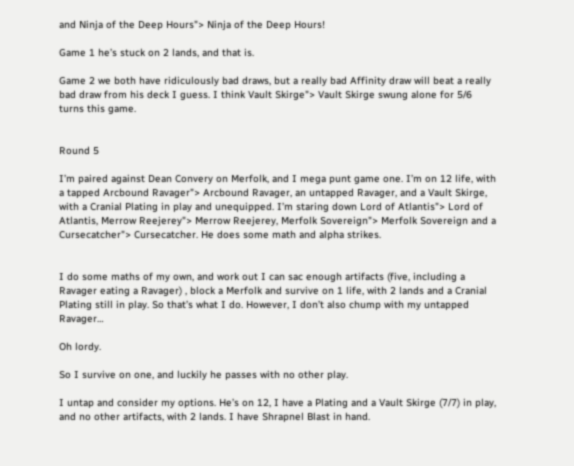and Ninja of the Deep Hours"> Ninja of the Deep Hours!

Game 1 he’s stuck on 2 lands, and that is.

Game 2 we both have ridiculously bad draws, but a really bad Affinity draw will beat a really bad draw from his deck I guess. I think Vault Skirge"> Vault Skirge swung alone for 5/6 turns this game.


Round 5

I’m paired against Dean Convery on Merfolk, and I mega punt game one. I’m on 12 life, with a tapped Arcbound Ravager"> Arcbound Ravager, an untapped Ravager, and a Vault Skirge, with a Cranial Plating in play and unequipped. I’m staring down Lord of Atlantis"> Lord of Atlantis, Merrow Reejerey"> Merrow Reejerey, Merfolk Sovereign"> Merfolk Sovereign and a Cursecatcher"> Cursecatcher. He does some math and alpha strikes.


I do some maths of my own, and work out I can sac enough artifacts (five, including a Ravager eating a Ravager) , block a Merfolk and survive on 1 life, with 2 lands and a Cranial Plating still in play. So that’s what I do. However, I don’t also chump with my untapped Ravager…

Oh lordy.

So I survive on one, and luckily he passes with no other play.

I untap and consider my options. He’s on 12, I have a Plating and a Vault Skirge (7/7) in play, and no other artifacts, with 2 lands. I have Shrapnel Blast in hand.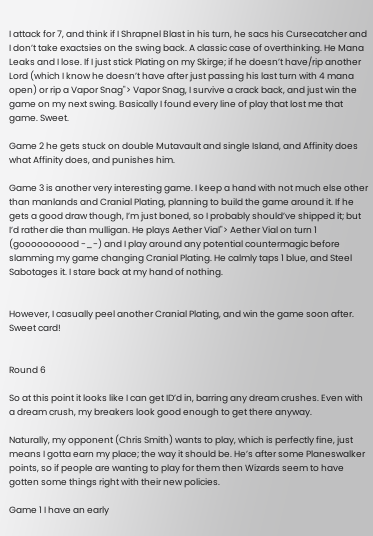I attack for 7, and think if I Shrapnel Blast in his turn, he sacs his Cursecatcher and I don’t take exactsies on the swing back. A classic case of overthinking. He Mana Leaks and I lose. If I just stick Plating on my Skirge; if he doesn’t have/rip another Lord (which I know he doesn’t have after just passing his last turn with 4 mana open) or rip a Vapor Snag"> Vapor Snag, I survive a crack back, and just win the game on my next swing. Basically I found every line of play that lost me that game. Sweet.

Game 2 he gets stuck on double Mutavault and single Island, and Affinity does what Affinity does, and punishes him.

Game 3 is another very interesting game. I keep a hand with not much else other than manlands and Cranial Plating, planning to build the game around it. If he gets a good draw though, I’m just boned, so I probably should’ve shipped it; but I’d rather die than mulligan. He plays Aether Vial"> Aether Vial on turn 1 (goooooooood -_-) and I play around any potential countermagic before slamming my game changing Cranial Plating. He calmly taps 1 blue, and Steel Sabotages it. I stare back at my hand of nothing.


However, I casually peel another Cranial Plating, and win the game soon after. Sweet card!


Round 6

So at this point it looks like I can get ID’d in, barring any dream crushes. Even with a dream crush, my breakers look good enough to get there anyway.

Naturally, my opponent (Chris Smith) wants to play, which is perfectly fine, just means I gotta earn my place; the way it should be. He’s after some Planeswalker points, so if people are wanting to play for them then Wizards seem to have gotten some things right with their new policies.

Game 1 I have an early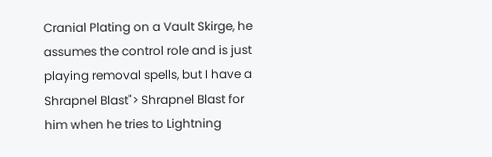Cranial Plating on a Vault Skirge, he assumes the control role and is just playing removal spells, but I have a Shrapnel Blast"> Shrapnel Blast for him when he tries to Lightning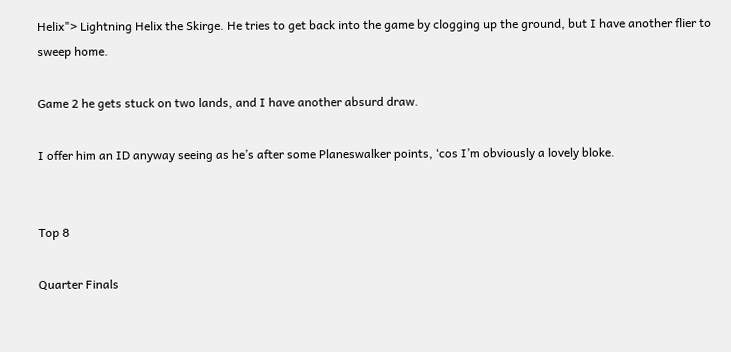Helix"> Lightning Helix the Skirge. He tries to get back into the game by clogging up the ground, but I have another flier to sweep home.

Game 2 he gets stuck on two lands, and I have another absurd draw.

I offer him an ID anyway seeing as he’s after some Planeswalker points, ‘cos I’m obviously a lovely bloke.


Top 8

Quarter Finals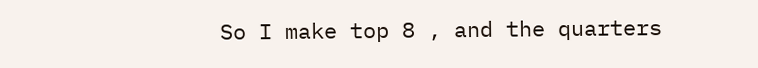So I make top 8 , and the quarters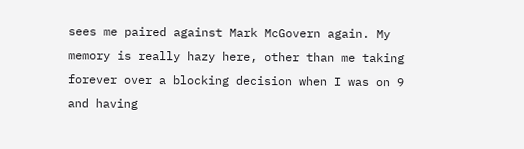sees me paired against Mark McGovern again. My memory is really hazy here, other than me taking forever over a blocking decision when I was on 9 and having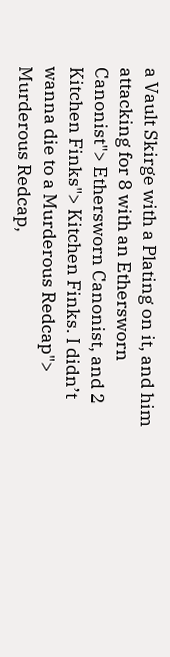a Vault Skirge with a Plating on it, and him attacking for 8 with an Ethersworn Canonist"> Ethersworn Canonist, and 2 Kitchen Finks"> Kitchen Finks. I didn’t wanna die to a Murderous Redcap"> Murderous Redcap,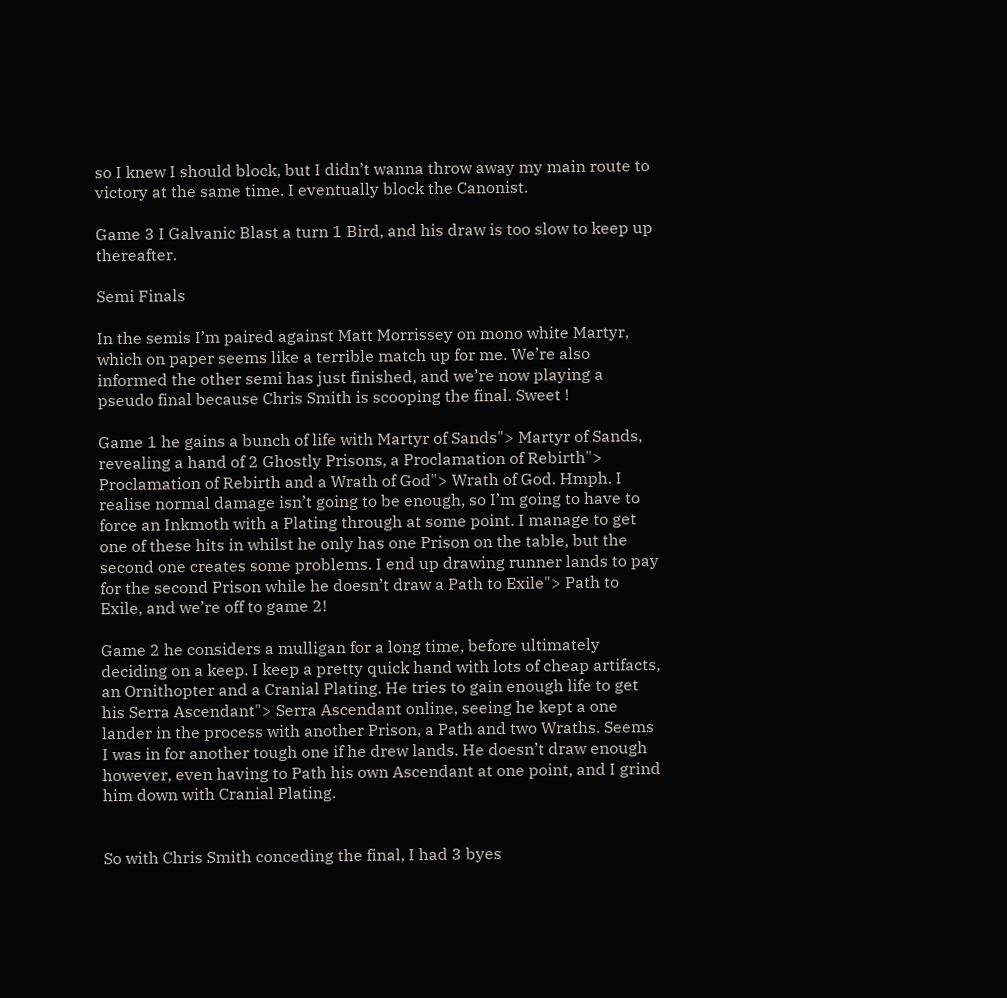so I knew I should block, but I didn’t wanna throw away my main route to victory at the same time. I eventually block the Canonist.

Game 3 I Galvanic Blast a turn 1 Bird, and his draw is too slow to keep up thereafter.

Semi Finals

In the semis I’m paired against Matt Morrissey on mono white Martyr, which on paper seems like a terrible match up for me. We’re also informed the other semi has just finished, and we’re now playing a pseudo final because Chris Smith is scooping the final. Sweet !

Game 1 he gains a bunch of life with Martyr of Sands"> Martyr of Sands, revealing a hand of 2 Ghostly Prisons, a Proclamation of Rebirth"> Proclamation of Rebirth and a Wrath of God"> Wrath of God. Hmph. I realise normal damage isn’t going to be enough, so I’m going to have to force an Inkmoth with a Plating through at some point. I manage to get one of these hits in whilst he only has one Prison on the table, but the second one creates some problems. I end up drawing runner lands to pay for the second Prison while he doesn’t draw a Path to Exile"> Path to Exile, and we’re off to game 2!

Game 2 he considers a mulligan for a long time, before ultimately deciding on a keep. I keep a pretty quick hand with lots of cheap artifacts, an Ornithopter and a Cranial Plating. He tries to gain enough life to get his Serra Ascendant"> Serra Ascendant online, seeing he kept a one lander in the process with another Prison, a Path and two Wraths. Seems I was in for another tough one if he drew lands. He doesn’t draw enough however, even having to Path his own Ascendant at one point, and I grind him down with Cranial Plating.


So with Chris Smith conceding the final, I had 3 byes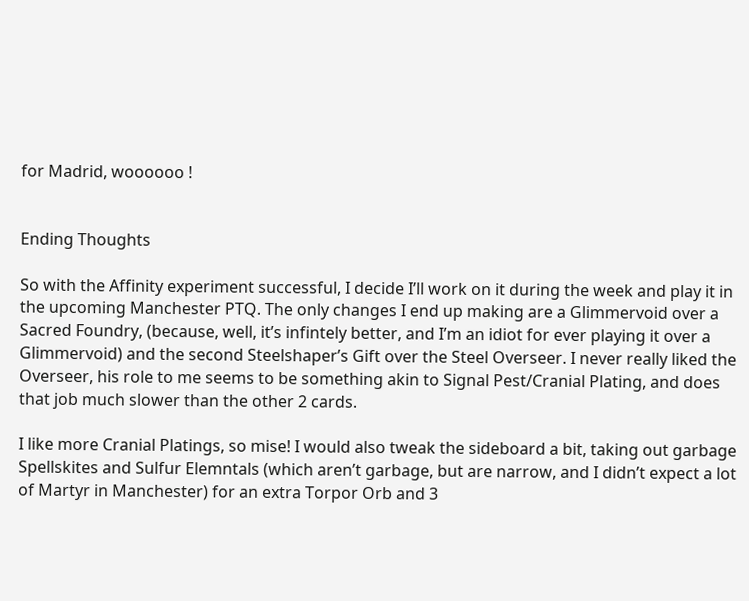for Madrid, woooooo !


Ending Thoughts

So with the Affinity experiment successful, I decide I’ll work on it during the week and play it in the upcoming Manchester PTQ. The only changes I end up making are a Glimmervoid over a Sacred Foundry, (because, well, it’s infintely better, and I’m an idiot for ever playing it over a Glimmervoid) and the second Steelshaper’s Gift over the Steel Overseer. I never really liked the Overseer, his role to me seems to be something akin to Signal Pest/Cranial Plating, and does that job much slower than the other 2 cards.

I like more Cranial Platings, so mise! I would also tweak the sideboard a bit, taking out garbage Spellskites and Sulfur Elemntals (which aren’t garbage, but are narrow, and I didn’t expect a lot of Martyr in Manchester) for an extra Torpor Orb and 3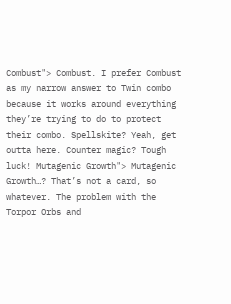Combust"> Combust. I prefer Combust as my narrow answer to Twin combo because it works around everything they’re trying to do to protect their combo. Spellskite? Yeah, get outta here. Counter magic? Tough luck! Mutagenic Growth"> Mutagenic Growth…? That’s not a card, so whatever. The problem with the Torpor Orbs and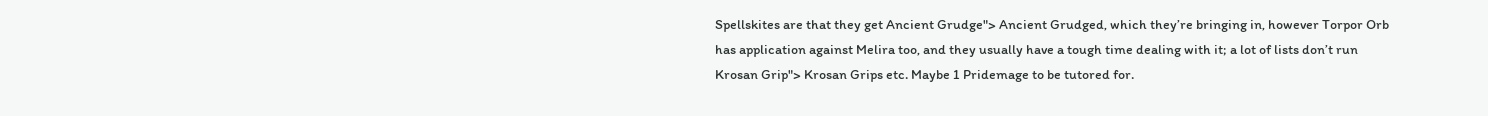Spellskites are that they get Ancient Grudge"> Ancient Grudged, which they’re bringing in, however Torpor Orb has application against Melira too, and they usually have a tough time dealing with it; a lot of lists don’t run Krosan Grip"> Krosan Grips etc. Maybe 1 Pridemage to be tutored for.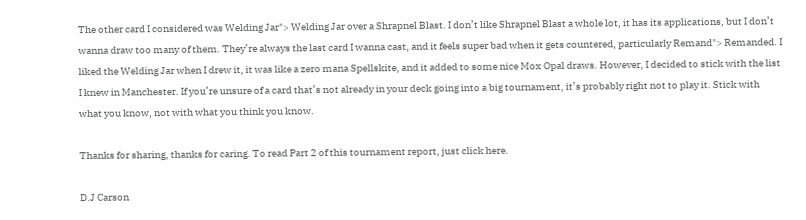The other card I considered was Welding Jar"> Welding Jar over a Shrapnel Blast. I don’t like Shrapnel Blast a whole lot, it has its applications, but I don’t wanna draw too many of them. They’re always the last card I wanna cast, and it feels super bad when it gets countered, particularly Remand"> Remanded. I liked the Welding Jar when I drew it, it was like a zero mana Spellskite, and it added to some nice Mox Opal draws. However, I decided to stick with the list I knew in Manchester. If you’re unsure of a card that’s not already in your deck going into a big tournament, it’s probably right not to play it. Stick with what you know, not with what you think you know.

Thanks for sharing, thanks for caring. To read Part 2 of this tournament report, just click here.

D.J Carson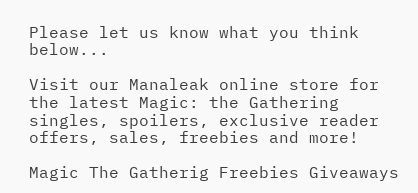Please let us know what you think below...

Visit our Manaleak online store for the latest Magic: the Gathering singles, spoilers, exclusive reader offers, sales, freebies and more!

Magic The Gatherig Freebies Giveaways